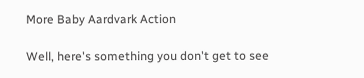More Baby Aardvark Action

Well, here's something you don't get to see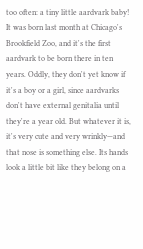too often: a tiny little aardvark baby! It was born last month at Chicago's Brookfield Zoo, and it's the first aardvark to be born there in ten years. Oddly, they don't yet know if it's a boy or a girl, since aardvarks don't have external genitalia until they're a year old. But whatever it is, it's very cute and very wrinkly—and that nose is something else. Its hands look a little bit like they belong on a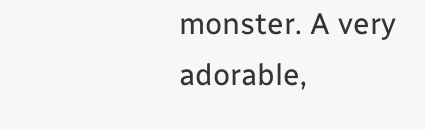monster. A very adorable,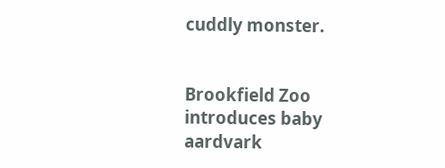cuddly monster.


Brookfield Zoo introduces baby aardvark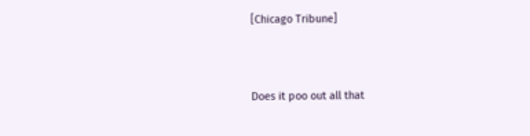[Chicago Tribune]



Does it poo out all that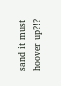sand it must hoover up?!?